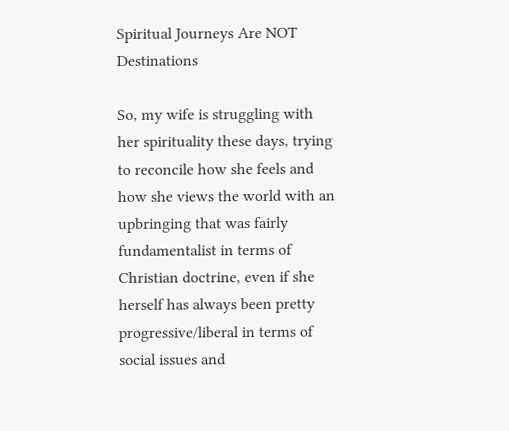Spiritual Journeys Are NOT Destinations

So, my wife is struggling with her spirituality these days, trying to reconcile how she feels and how she views the world with an upbringing that was fairly fundamentalist in terms of Christian doctrine, even if she herself has always been pretty progressive/liberal in terms of social issues and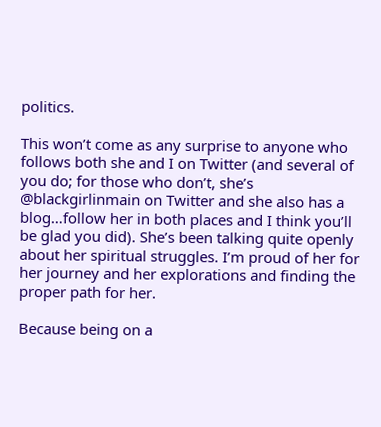politics.

This won’t come as any surprise to anyone who follows both she and I on Twitter (and several of you do; for those who don’t, she’s @blackgirlinmain on Twitter and she also has a blog…follow her in both places and I think you’ll be glad you did). She’s been talking quite openly about her spiritual struggles. I’m proud of her for her journey and her explorations and finding the proper path for her.

Because being on a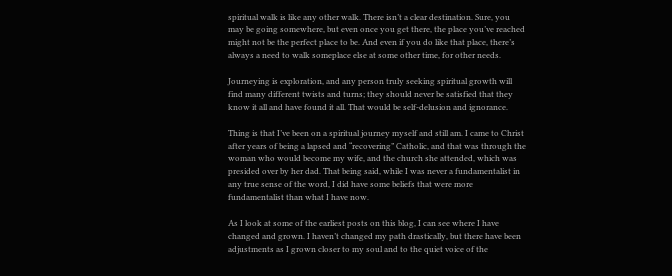spiritual walk is like any other walk. There isn’t a clear destination. Sure, you may be going somewhere, but even once you get there, the place you’ve reached might not be the perfect place to be. And even if you do like that place, there’s always a need to walk someplace else at some other time, for other needs.

Journeying is exploration, and any person truly seeking spiritual growth will find many different twists and turns; they should never be satisfied that they know it all and have found it all. That would be self-delusion and ignorance.

Thing is that I’ve been on a spiritual journey myself and still am. I came to Christ after years of being a lapsed and “recovering” Catholic, and that was through the woman who would become my wife, and the church she attended, which was presided over by her dad. That being said, while I was never a fundamentalist in any true sense of the word, I did have some beliefs that were more fundamentalist than what I have now.

As I look at some of the earliest posts on this blog, I can see where I have changed and grown. I haven’t changed my path drastically, but there have been adjustments as I grown closer to my soul and to the quiet voice of the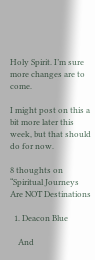Holy Spirit. I’m sure more changes are to come.

I might post on this a bit more later this week, but that should do for now.

8 thoughts on “Spiritual Journeys Are NOT Destinations

  1. Deacon Blue

    And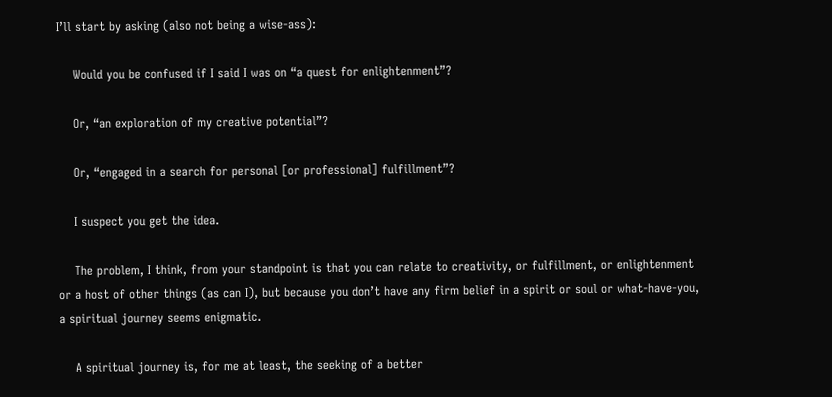I’ll start by asking (also not being a wise-ass):

    Would you be confused if I said I was on “a quest for enlightenment”?

    Or, “an exploration of my creative potential”?

    Or, “engaged in a search for personal [or professional] fulfillment”?

    I suspect you get the idea.

    The problem, I think, from your standpoint is that you can relate to creativity, or fulfillment, or enlightenment or a host of other things (as can I), but because you don’t have any firm belief in a spirit or soul or what-have-you, a spiritual journey seems enigmatic.

    A spiritual journey is, for me at least, the seeking of a better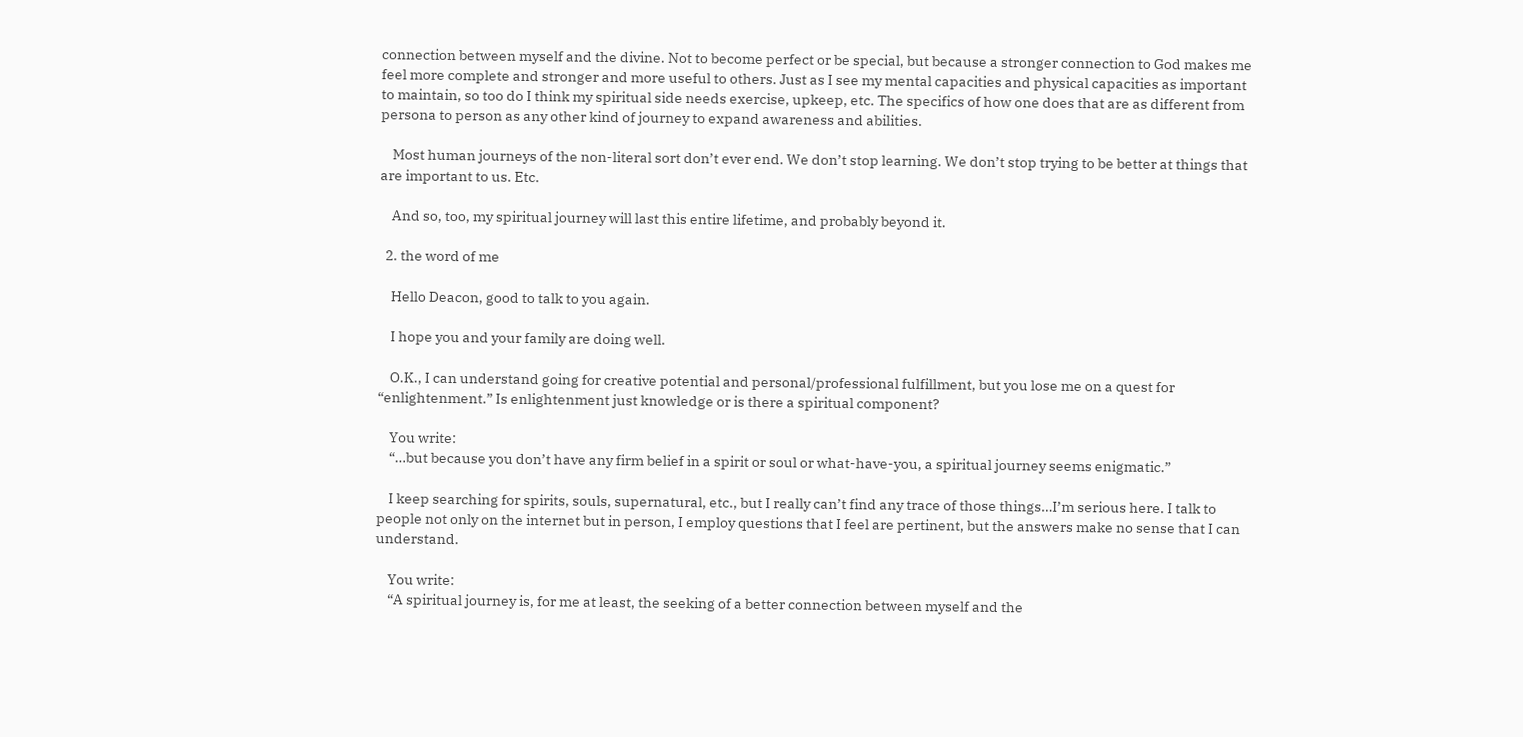connection between myself and the divine. Not to become perfect or be special, but because a stronger connection to God makes me feel more complete and stronger and more useful to others. Just as I see my mental capacities and physical capacities as important to maintain, so too do I think my spiritual side needs exercise, upkeep, etc. The specifics of how one does that are as different from persona to person as any other kind of journey to expand awareness and abilities.

    Most human journeys of the non-literal sort don’t ever end. We don’t stop learning. We don’t stop trying to be better at things that are important to us. Etc.

    And so, too, my spiritual journey will last this entire lifetime, and probably beyond it.

  2. the word of me

    Hello Deacon, good to talk to you again.

    I hope you and your family are doing well.

    O.K., I can understand going for creative potential and personal/professional fulfillment, but you lose me on a quest for “enlightenment.” Is enlightenment just knowledge or is there a spiritual component?

    You write:
    “…but because you don’t have any firm belief in a spirit or soul or what-have-you, a spiritual journey seems enigmatic.”

    I keep searching for spirits, souls, supernatural, etc., but I really can’t find any trace of those things…I’m serious here. I talk to people not only on the internet but in person, I employ questions that I feel are pertinent, but the answers make no sense that I can understand.

    You write:
    “A spiritual journey is, for me at least, the seeking of a better connection between myself and the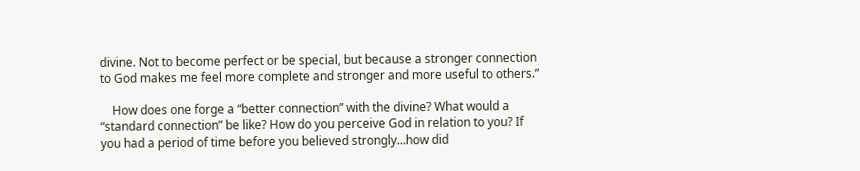divine. Not to become perfect or be special, but because a stronger connection to God makes me feel more complete and stronger and more useful to others.”

    How does one forge a “better connection” with the divine? What would a “standard connection” be like? How do you perceive God in relation to you? If you had a period of time before you believed strongly…how did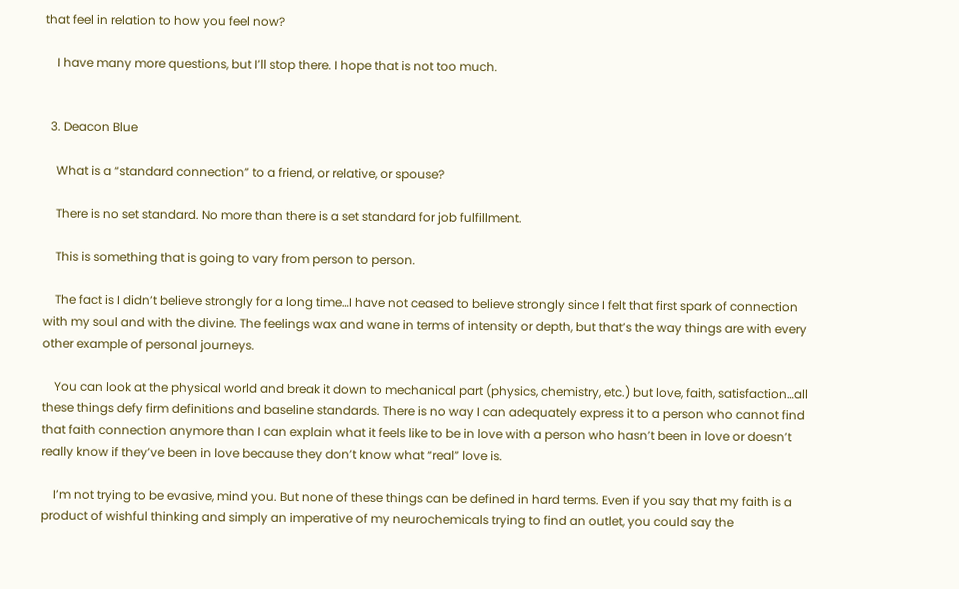that feel in relation to how you feel now?

    I have many more questions, but I’ll stop there. I hope that is not too much.


  3. Deacon Blue

    What is a “standard connection” to a friend, or relative, or spouse?

    There is no set standard. No more than there is a set standard for job fulfillment.

    This is something that is going to vary from person to person.

    The fact is I didn’t believe strongly for a long time…I have not ceased to believe strongly since I felt that first spark of connection with my soul and with the divine. The feelings wax and wane in terms of intensity or depth, but that’s the way things are with every other example of personal journeys.

    You can look at the physical world and break it down to mechanical part (physics, chemistry, etc.) but love, faith, satisfaction…all these things defy firm definitions and baseline standards. There is no way I can adequately express it to a person who cannot find that faith connection anymore than I can explain what it feels like to be in love with a person who hasn’t been in love or doesn’t really know if they’ve been in love because they don’t know what “real” love is.

    I’m not trying to be evasive, mind you. But none of these things can be defined in hard terms. Even if you say that my faith is a product of wishful thinking and simply an imperative of my neurochemicals trying to find an outlet, you could say the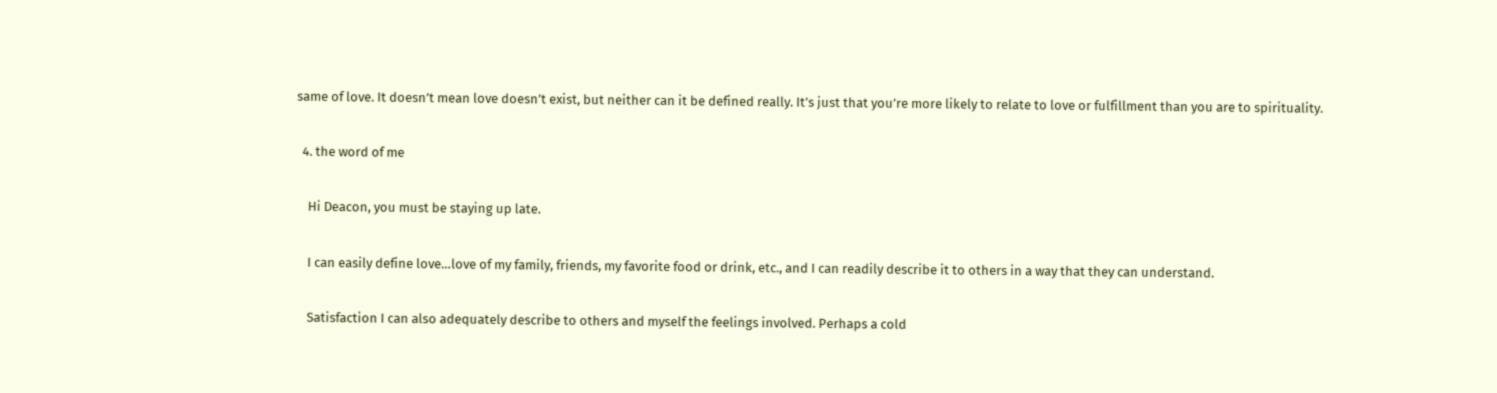same of love. It doesn’t mean love doesn’t exist, but neither can it be defined really. It’s just that you’re more likely to relate to love or fulfillment than you are to spirituality.

  4. the word of me

    Hi Deacon, you must be staying up late.

    I can easily define love…love of my family, friends, my favorite food or drink, etc., and I can readily describe it to others in a way that they can understand.

    Satisfaction I can also adequately describe to others and myself the feelings involved. Perhaps a cold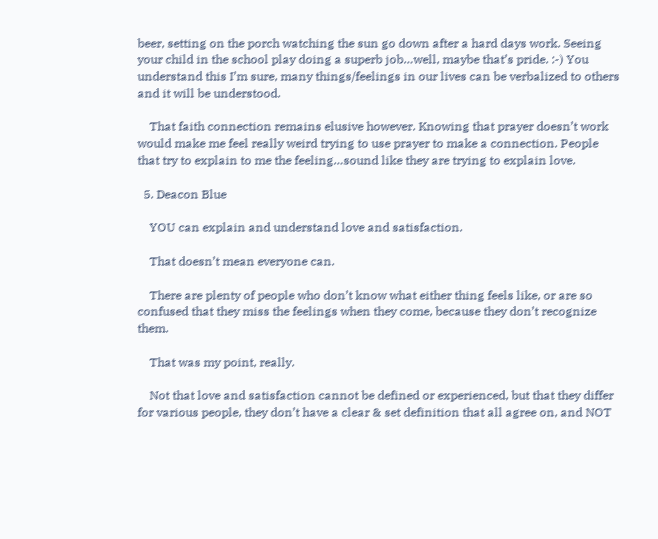beer, setting on the porch watching the sun go down after a hard days work. Seeing your child in the school play doing a superb job…well, maybe that’s pride. :-) You understand this I’m sure, many things/feelings in our lives can be verbalized to others and it will be understood.

    That faith connection remains elusive however. Knowing that prayer doesn’t work would make me feel really weird trying to use prayer to make a connection. People that try to explain to me the feeling…sound like they are trying to explain love.

  5. Deacon Blue

    YOU can explain and understand love and satisfaction.

    That doesn’t mean everyone can.

    There are plenty of people who don’t know what either thing feels like, or are so confused that they miss the feelings when they come, because they don’t recognize them.

    That was my point, really.

    Not that love and satisfaction cannot be defined or experienced, but that they differ for various people, they don’t have a clear & set definition that all agree on, and NOT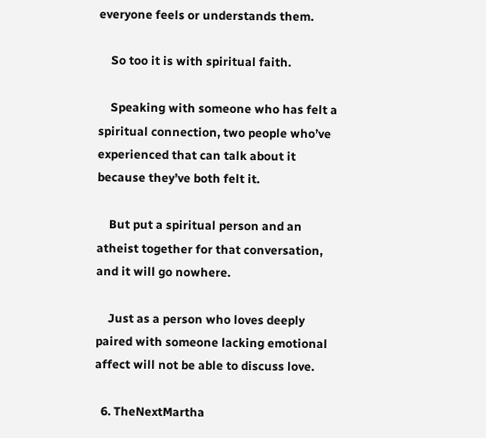everyone feels or understands them.

    So too it is with spiritual faith.

    Speaking with someone who has felt a spiritual connection, two people who’ve experienced that can talk about it because they’ve both felt it.

    But put a spiritual person and an atheist together for that conversation, and it will go nowhere.

    Just as a person who loves deeply paired with someone lacking emotional affect will not be able to discuss love.

  6. TheNextMartha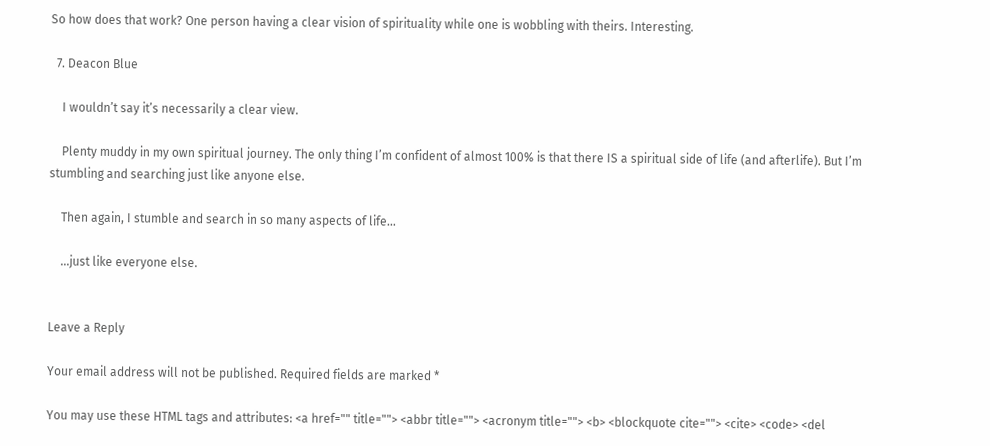So how does that work? One person having a clear vision of spirituality while one is wobbling with theirs. Interesting.

  7. Deacon Blue

    I wouldn’t say it’s necessarily a clear view.

    Plenty muddy in my own spiritual journey. The only thing I’m confident of almost 100% is that there IS a spiritual side of life (and afterlife). But I’m stumbling and searching just like anyone else.

    Then again, I stumble and search in so many aspects of life…

    …just like everyone else.


Leave a Reply

Your email address will not be published. Required fields are marked *

You may use these HTML tags and attributes: <a href="" title=""> <abbr title=""> <acronym title=""> <b> <blockquote cite=""> <cite> <code> <del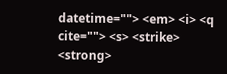datetime=""> <em> <i> <q cite=""> <s> <strike> <strong>